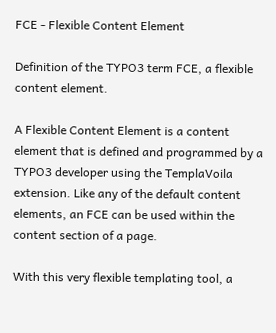FCE - Flexible Content Element

Definition of the TYPO3 term FCE, a flexible content element.

A Flexible Content Element is a content element that is defined and programmed by a TYPO3 developer using the TemplaVoila extension. Like any of the default content elements, an FCE can be used within the content section of a page.

With this very flexible templating tool, a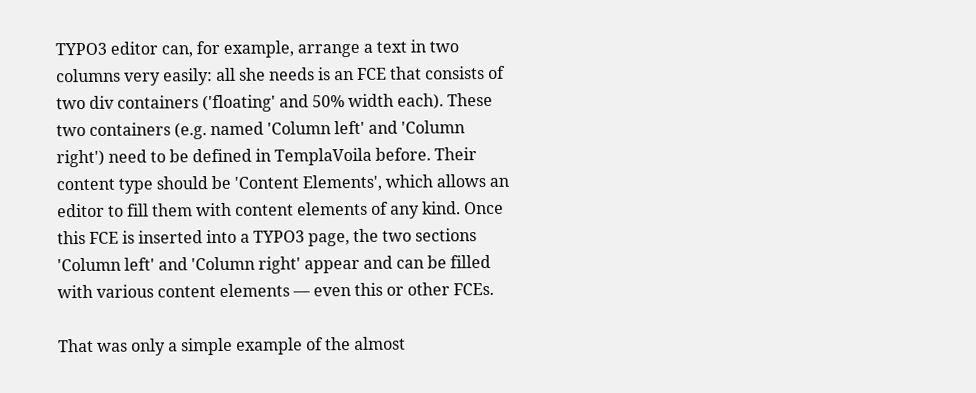TYPO3 editor can, for example, arrange a text in two columns very easily: all she needs is an FCE that consists of two div containers ('floating' and 50% width each). These two containers (e.g. named 'Column left' and 'Column right') need to be defined in TemplaVoila before. Their content type should be 'Content Elements', which allows an editor to fill them with content elements of any kind. Once this FCE is inserted into a TYPO3 page, the two sections 'Column left' and 'Column right' appear and can be filled with various content elements — even this or other FCEs.

That was only a simple example of the almost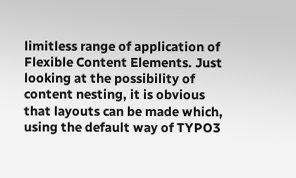limitless range of application of Flexible Content Elements. Just looking at the possibility of content nesting, it is obvious that layouts can be made which, using the default way of TYPO3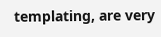templating, are very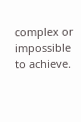complex or impossible to achieve.